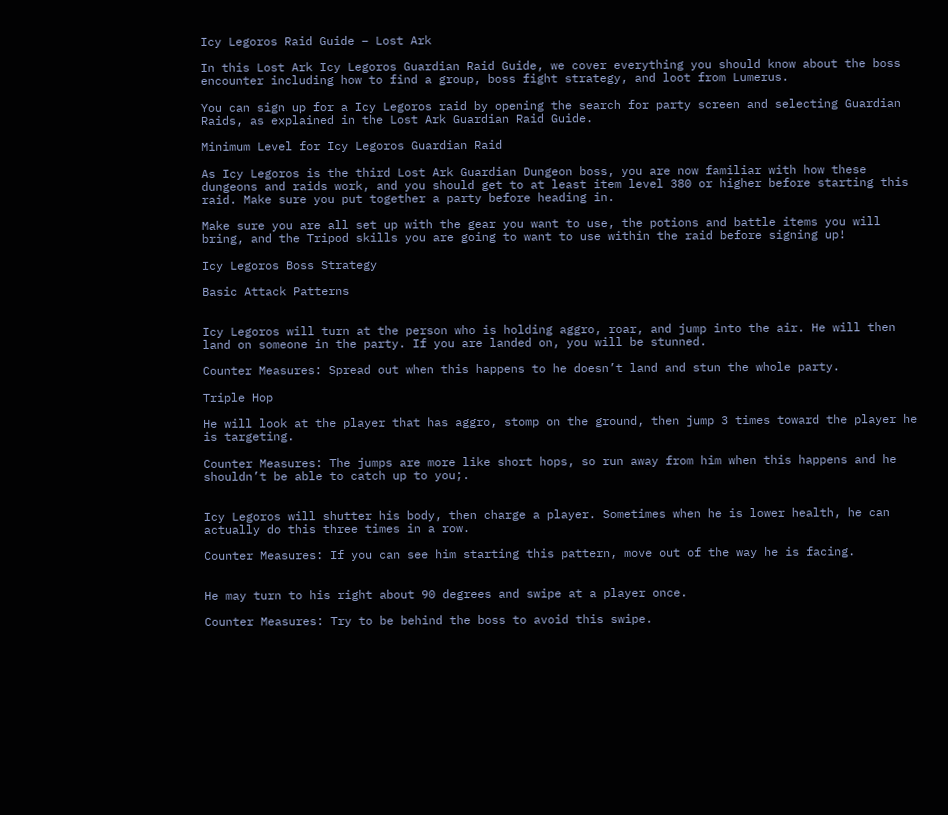Icy Legoros Raid Guide – Lost Ark

In this Lost Ark Icy Legoros Guardian Raid Guide, we cover everything you should know about the boss encounter including how to find a group, boss fight strategy, and loot from Lumerus.

You can sign up for a Icy Legoros raid by opening the search for party screen and selecting Guardian Raids, as explained in the Lost Ark Guardian Raid Guide.

Minimum Level for Icy Legoros Guardian Raid

As Icy Legoros is the third Lost Ark Guardian Dungeon boss, you are now familiar with how these dungeons and raids work, and you should get to at least item level 380 or higher before starting this raid. Make sure you put together a party before heading in.

Make sure you are all set up with the gear you want to use, the potions and battle items you will bring, and the Tripod skills you are going to want to use within the raid before signing up!

Icy Legoros Boss Strategy

Basic Attack Patterns


Icy Legoros will turn at the person who is holding aggro, roar, and jump into the air. He will then land on someone in the party. If you are landed on, you will be stunned.

Counter Measures: Spread out when this happens to he doesn’t land and stun the whole party.

Triple Hop

He will look at the player that has aggro, stomp on the ground, then jump 3 times toward the player he is targeting.

Counter Measures: The jumps are more like short hops, so run away from him when this happens and he shouldn’t be able to catch up to you;.


Icy Legoros will shutter his body, then charge a player. Sometimes when he is lower health, he can actually do this three times in a row.

Counter Measures: If you can see him starting this pattern, move out of the way he is facing.


He may turn to his right about 90 degrees and swipe at a player once.

Counter Measures: Try to be behind the boss to avoid this swipe.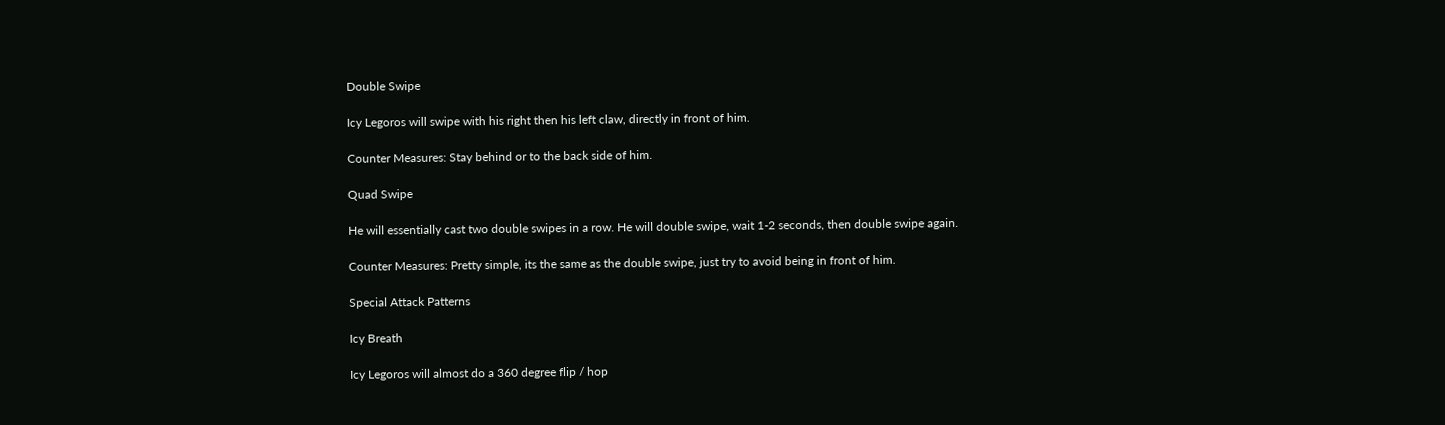Double Swipe

Icy Legoros will swipe with his right then his left claw, directly in front of him.

Counter Measures: Stay behind or to the back side of him.

Quad Swipe

He will essentially cast two double swipes in a row. He will double swipe, wait 1-2 seconds, then double swipe again.

Counter Measures: Pretty simple, its the same as the double swipe, just try to avoid being in front of him.

Special Attack Patterns

Icy Breath

Icy Legoros will almost do a 360 degree flip / hop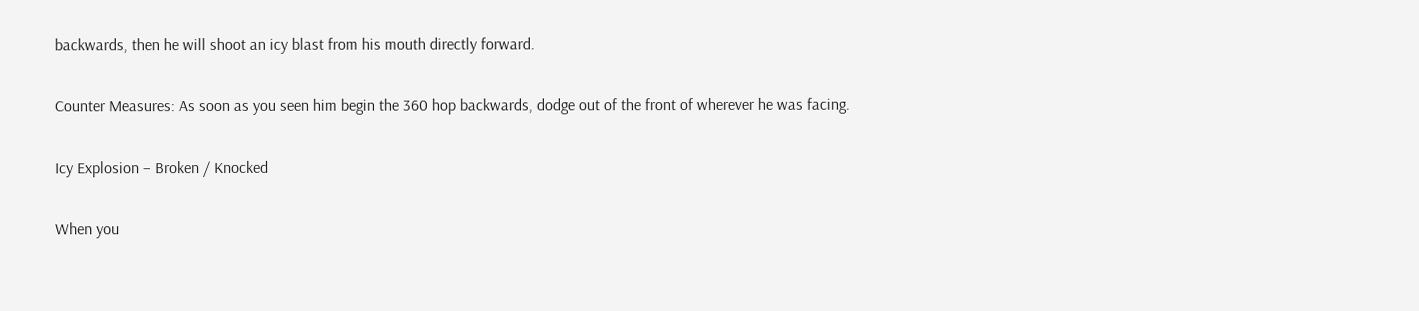backwards, then he will shoot an icy blast from his mouth directly forward.

Counter Measures: As soon as you seen him begin the 360 hop backwards, dodge out of the front of wherever he was facing.

Icy Explosion – Broken / Knocked

When you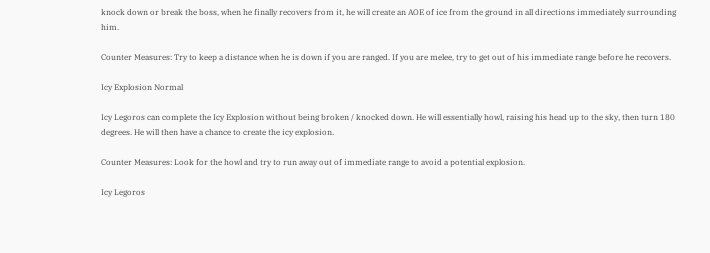knock down or break the boss, when he finally recovers from it, he will create an AOE of ice from the ground in all directions immediately surrounding him.

Counter Measures: Try to keep a distance when he is down if you are ranged. If you are melee, try to get out of his immediate range before he recovers.

Icy Explosion Normal

Icy Legoros can complete the Icy Explosion without being broken / knocked down. He will essentially howl, raising his head up to the sky, then turn 180 degrees. He will then have a chance to create the icy explosion.

Counter Measures: Look for the howl and try to run away out of immediate range to avoid a potential explosion.

Icy Legoros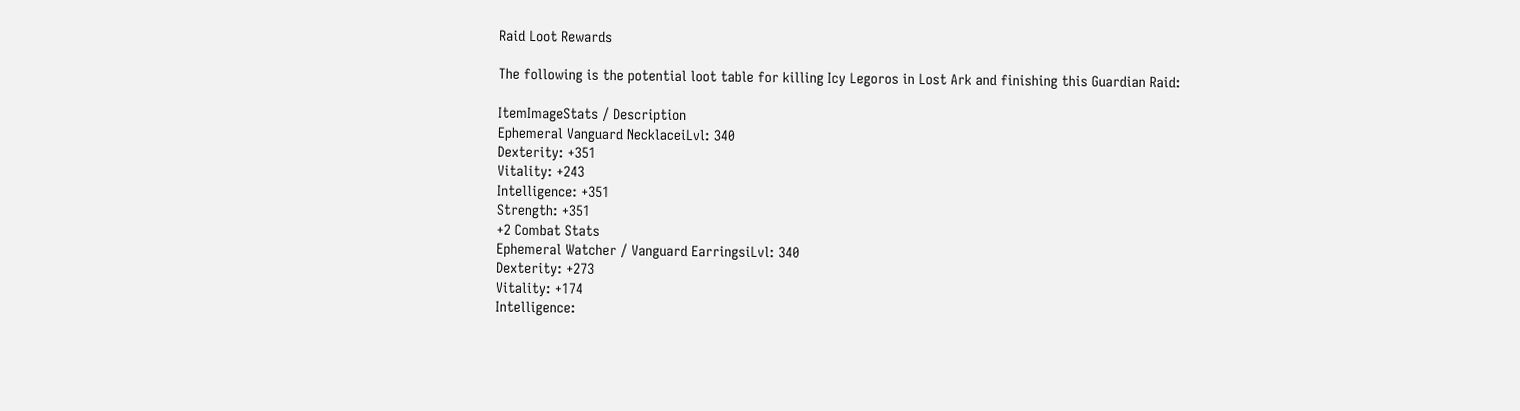Raid Loot Rewards

The following is the potential loot table for killing Icy Legoros in Lost Ark and finishing this Guardian Raid:

ItemImageStats / Description
Ephemeral Vanguard NecklaceiLvl: 340
Dexterity: +351
Vitality: +243
Intelligence: +351
Strength: +351
+2 Combat Stats
Ephemeral Watcher / Vanguard EarringsiLvl: 340
Dexterity: +273
Vitality: +174
Intelligence: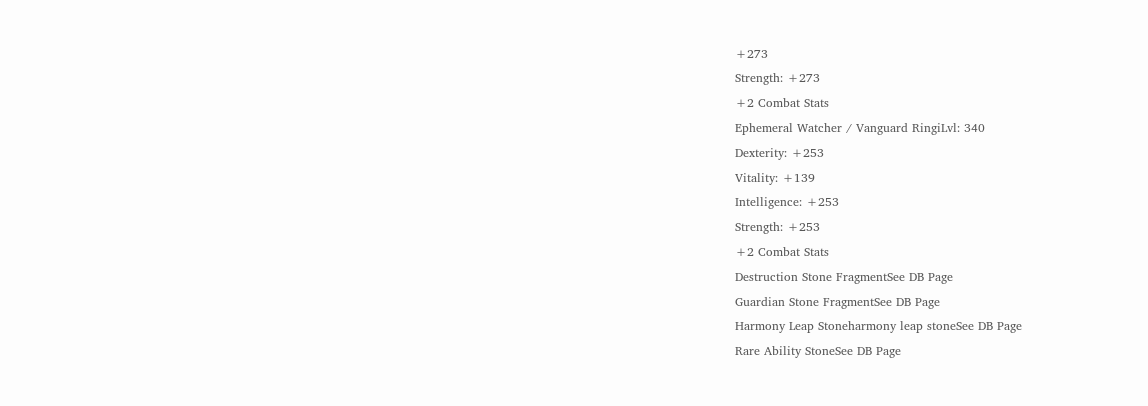+273
Strength: +273
+2 Combat Stats
Ephemeral Watcher / Vanguard RingiLvl: 340
Dexterity: +253
Vitality: +139
Intelligence: +253
Strength: +253
+2 Combat Stats
Destruction Stone FragmentSee DB Page
Guardian Stone FragmentSee DB Page
Harmony Leap Stoneharmony leap stoneSee DB Page
Rare Ability StoneSee DB Page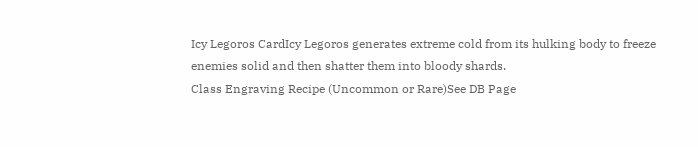Icy Legoros CardIcy Legoros generates extreme cold from its hulking body to freeze enemies solid and then shatter them into bloody shards.
Class Engraving Recipe (Uncommon or Rare)See DB Page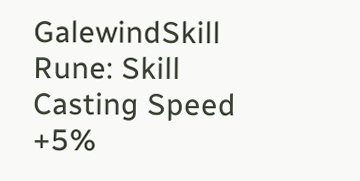GalewindSkill Rune: Skill Casting Speed +5%